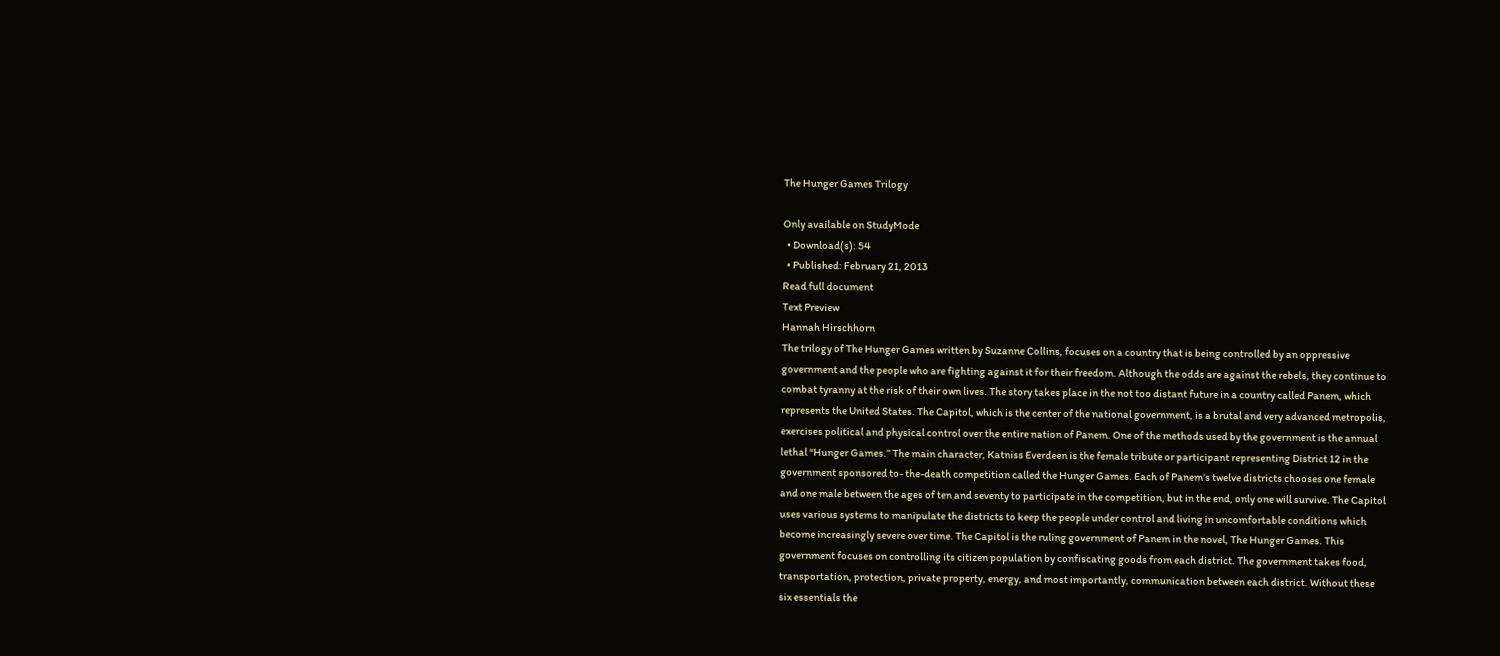The Hunger Games Trilogy

Only available on StudyMode
  • Download(s): 54
  • Published: February 21, 2013
Read full document
Text Preview
Hannah Hirschhorn
The trilogy of The Hunger Games written by Suzanne Collins, focuses on a country that is being controlled by an oppressive government and the people who are fighting against it for their freedom. Although the odds are against the rebels, they continue to combat tyranny at the risk of their own lives. The story takes place in the not too distant future in a country called Panem, which represents the United States. The Capitol, which is the center of the national government, is a brutal and very advanced metropolis, exercises political and physical control over the entire nation of Panem. One of the methods used by the government is the annual lethal “Hunger Games.” The main character, Katniss Everdeen is the female tribute or participant representing District 12 in the government sponsored to- the-death competition called the Hunger Games. Each of Panem’s twelve districts chooses one female and one male between the ages of ten and seventy to participate in the competition, but in the end, only one will survive. The Capitol uses various systems to manipulate the districts to keep the people under control and living in uncomfortable conditions which become increasingly severe over time. The Capitol is the ruling government of Panem in the novel, The Hunger Games. This government focuses on controlling its citizen population by confiscating goods from each district. The government takes food, transportation, protection, private property, energy, and most importantly, communication between each district. Without these six essentials the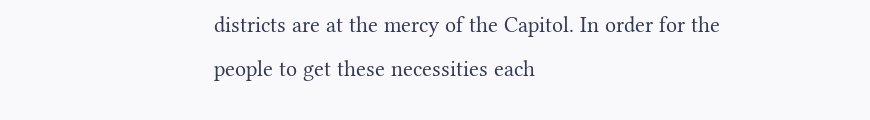districts are at the mercy of the Capitol. In order for the people to get these necessities each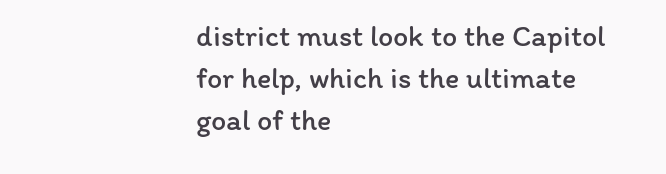district must look to the Capitol for help, which is the ultimate goal of the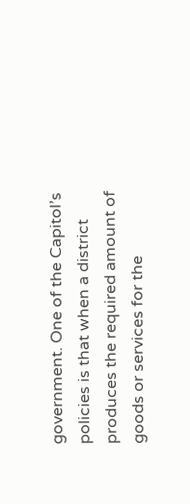government. One of the Capitol’s policies is that when a district produces the required amount of goods or services for the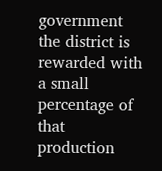government the district is rewarded with a small percentage of that production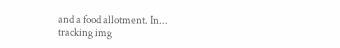and a food allotment. In...
tracking img